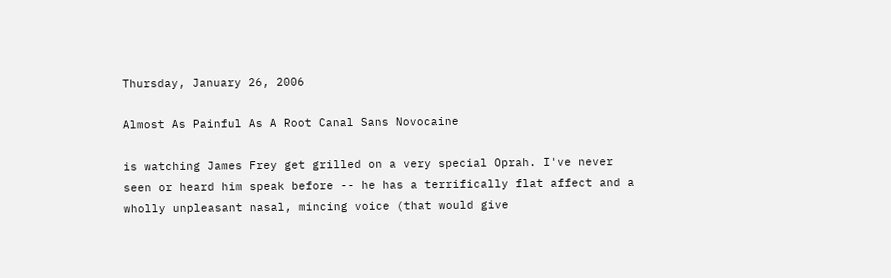Thursday, January 26, 2006

Almost As Painful As A Root Canal Sans Novocaine

is watching James Frey get grilled on a very special Oprah. I've never seen or heard him speak before -- he has a terrifically flat affect and a wholly unpleasant nasal, mincing voice (that would give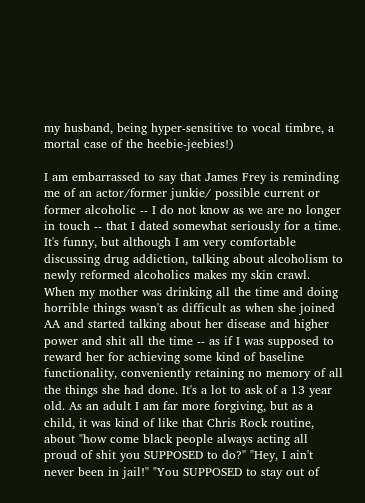my husband, being hyper-sensitive to vocal timbre, a mortal case of the heebie-jeebies!)

I am embarrassed to say that James Frey is reminding me of an actor/former junkie/ possible current or former alcoholic -- I do not know as we are no longer in touch -- that I dated somewhat seriously for a time. It's funny, but although I am very comfortable discussing drug addiction, talking about alcoholism to newly reformed alcoholics makes my skin crawl. When my mother was drinking all the time and doing horrible things wasn't as difficult as when she joined AA and started talking about her disease and higher power and shit all the time -- as if I was supposed to reward her for achieving some kind of baseline functionality, conveniently retaining no memory of all the things she had done. It's a lot to ask of a 13 year old. As an adult I am far more forgiving, but as a child, it was kind of like that Chris Rock routine, about "how come black people always acting all proud of shit you SUPPOSED to do?" "Hey, I ain't never been in jail!" "You SUPPOSED to stay out of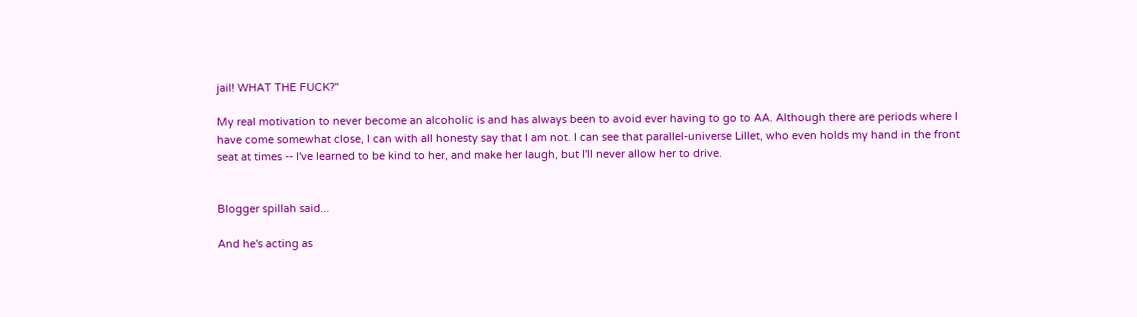jail! WHAT THE FUCK?"

My real motivation to never become an alcoholic is and has always been to avoid ever having to go to AA. Although there are periods where I have come somewhat close, I can with all honesty say that I am not. I can see that parallel-universe Lillet, who even holds my hand in the front seat at times -- I've learned to be kind to her, and make her laugh, but I'll never allow her to drive.


Blogger spillah said...

And he's acting as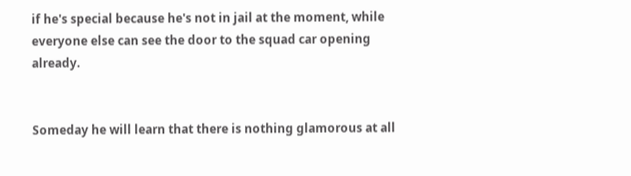if he's special because he's not in jail at the moment, while everyone else can see the door to the squad car opening already.


Someday he will learn that there is nothing glamorous at all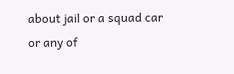about jail or a squad car or any of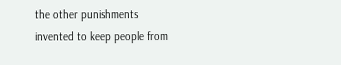the other punishments invented to keep people from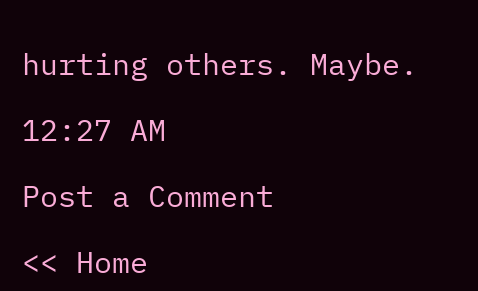hurting others. Maybe.

12:27 AM

Post a Comment

<< Home